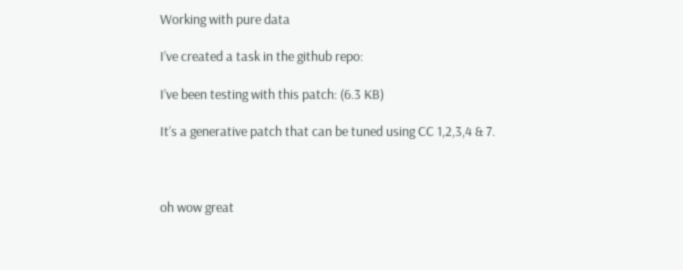Working with pure data

I’ve created a task in the github repo:

I’ve been testing with this patch: (6.3 KB)

It’s a generative patch that can be tuned using CC 1,2,3,4 & 7.



oh wow great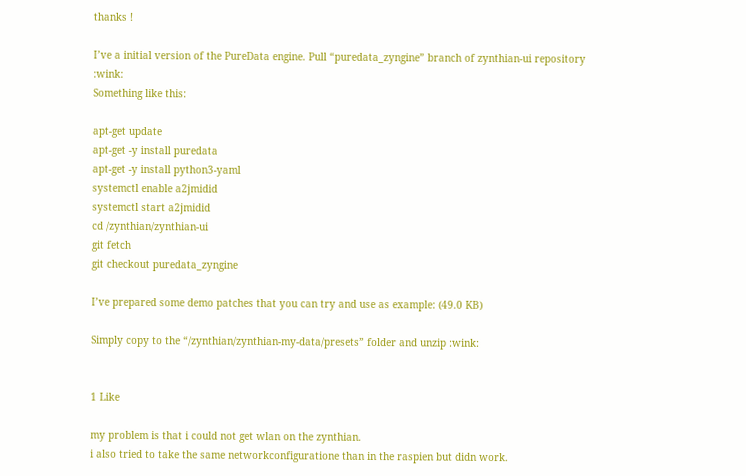thanks !

I’ve a initial version of the PureData engine. Pull “puredata_zyngine” branch of zynthian-ui repository :wink:
Something like this:

apt-get update
apt-get -y install puredata
apt-get -y install python3-yaml
systemctl enable a2jmidid
systemctl start a2jmidid
cd /zynthian/zynthian-ui
git fetch
git checkout puredata_zyngine

I’ve prepared some demo patches that you can try and use as example: (49.0 KB)

Simply copy to the “/zynthian/zynthian-my-data/presets” folder and unzip :wink:


1 Like

my problem is that i could not get wlan on the zynthian.
i also tried to take the same networkconfiguratione than in the raspien but didn work.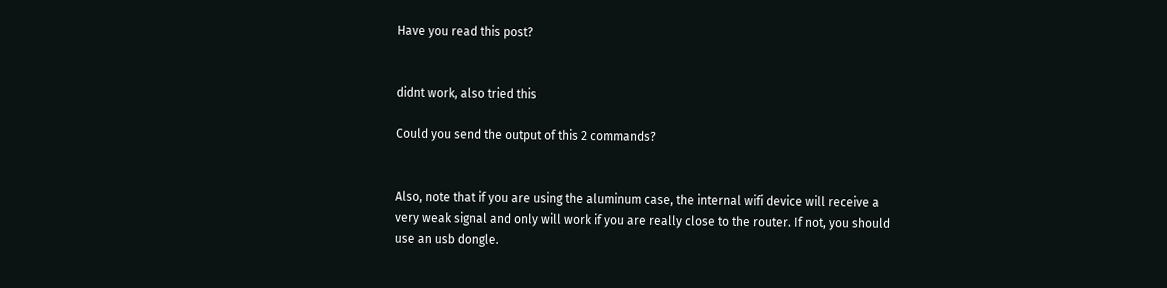Have you read this post?


didnt work, also tried this

Could you send the output of this 2 commands?


Also, note that if you are using the aluminum case, the internal wifi device will receive a very weak signal and only will work if you are really close to the router. If not, you should use an usb dongle.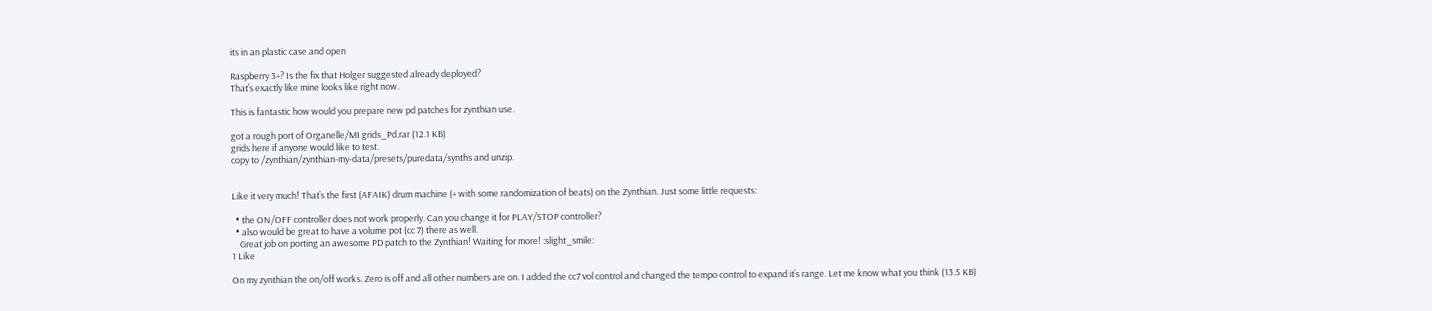its in an plastic case and open

Raspberry 3+? Is the fix that Holger suggested already deployed?
That’s exactly like mine looks like right now.

This is fantastic how would you prepare new pd patches for zynthian use.

got a rough port of Organelle/MI grids_Pd.rar (12.1 KB)
grids here if anyone would like to test.
copy to /zynthian/zynthian-my-data/presets/puredata/synths and unzip.


Like it very much! That’s the first (AFAIK) drum machine (+ with some randomization of beats) on the Zynthian. Just some little requests:

  • the ON/OFF controller does not work properly. Can you change it for PLAY/STOP controller?
  • also would be great to have a volume pot (cc 7) there as well.
    Great job on porting an awesome PD patch to the Zynthian! Waiting for more! :slight_smile:
1 Like

On my zynthian the on/off works. Zero is off and all other numbers are on. I added the cc7 vol control and changed the tempo control to expand it’s range. Let me know what you think (13.5 KB)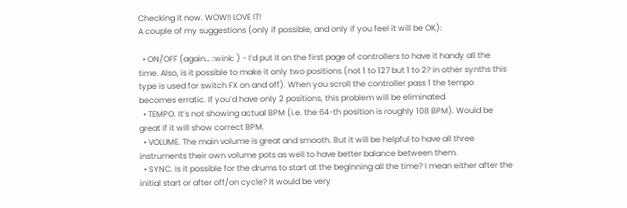Checking it now. WOW!! LOVE IT!
A couple of my suggestions (only if possible, and only if you feel it will be OK):

  • ON/OFF (again… :wink: ) - I’d put it on the first page of controllers to have it handy all the time. Also, is it possible to make it only two positions (not 1 to 127 but 1 to 2? in other synths this type is used for switch FX on and off). When you scroll the controller pass 1 the tempo becomes erratic. If you’d have only 2 positions, this problem will be eliminated.
  • TEMPO. It’s not showing actual BPM (i.e. the 64-th position is roughly 108 BPM). Would be great if it will show correct BPM.
  • VOLUME. The main volume is great and smooth. But it will be helpful to have all three instruments their own volume pots as well to have better balance between them.
  • SYNC. Is it possible for the drums to start at the beginning all the time? I mean either after the initial start or after off/on cycle? It would be very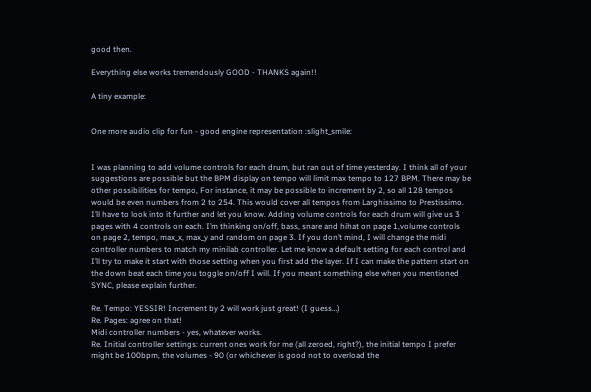good then.

Everything else works tremendously GOOD - THANKS again!!

A tiny example:


One more audio clip for fun - good engine representation :slight_smile:


I was planning to add volume controls for each drum, but ran out of time yesterday. I think all of your suggestions are possible but the BPM display on tempo will limit max tempo to 127 BPM. There may be other possibilities for tempo, For instance, it may be possible to increment by 2, so all 128 tempos would be even numbers from 2 to 254. This would cover all tempos from Larghissimo to Prestissimo. I’ll have to look into it further and let you know. Adding volume controls for each drum will give us 3 pages with 4 controls on each. I’m thinking on/off, bass, snare and hihat on page 1,volume controls on page 2, tempo, max_x, max_y and random on page 3. If you don’t mind, I will change the midi controller numbers to match my minilab controller. Let me know a default setting for each control and I’ll try to make it start with those setting when you first add the layer. If I can make the pattern start on the down beat each time you toggle on/off I will. If you meant something else when you mentioned SYNC, please explain further.

Re. Tempo: YESSIR! Increment by 2 will work just great! (I guess…)
Re. Pages: agree on that!
Midi controller numbers - yes, whatever works.
Re. Initial controller settings: current ones work for me (all zeroed, right?), the initial tempo I prefer might be 100bpm, the volumes - 90 (or whichever is good not to overload the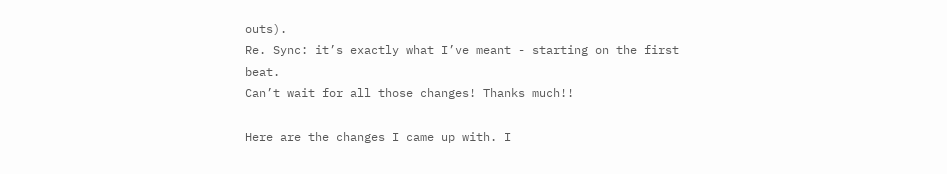outs).
Re. Sync: it’s exactly what I’ve meant - starting on the first beat.
Can’t wait for all those changes! Thanks much!!

Here are the changes I came up with. I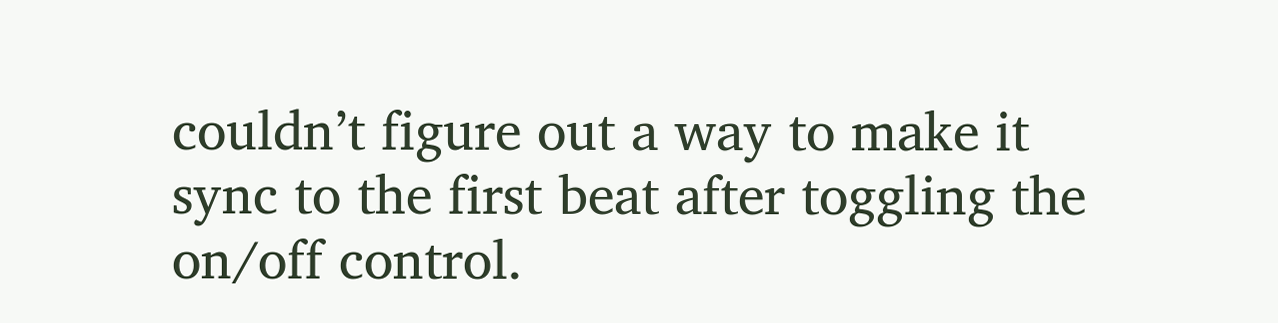couldn’t figure out a way to make it sync to the first beat after toggling the on/off control.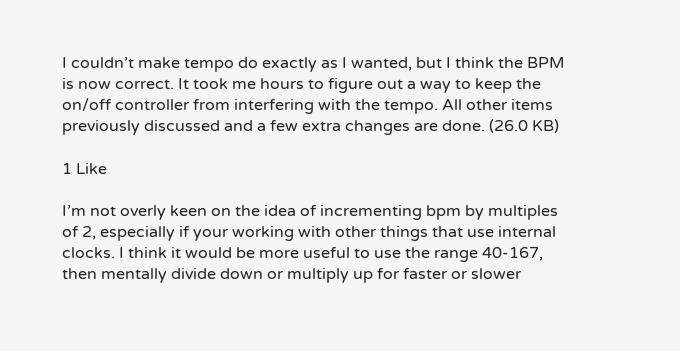I couldn’t make tempo do exactly as I wanted, but I think the BPM is now correct. It took me hours to figure out a way to keep the on/off controller from interfering with the tempo. All other items previously discussed and a few extra changes are done. (26.0 KB)

1 Like

I’m not overly keen on the idea of incrementing bpm by multiples of 2, especially if your working with other things that use internal clocks. I think it would be more useful to use the range 40-167, then mentally divide down or multiply up for faster or slower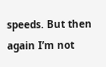speeds. But then again I’m not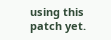using this patch yet.